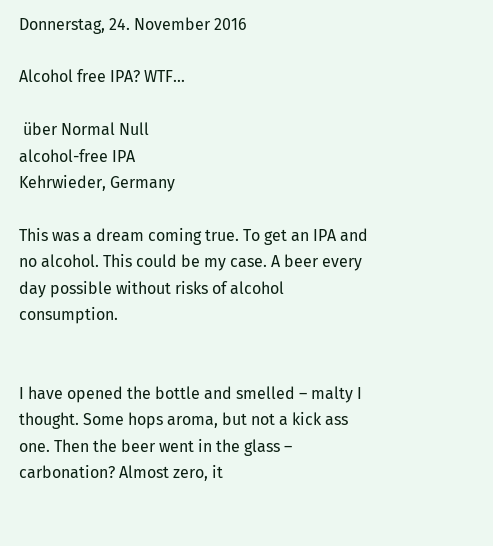Donnerstag, 24. November 2016

Alcohol free IPA? WTF...

 über Normal Null
alcohol-free IPA
Kehrwieder, Germany

This was a dream coming true. To get an IPA and no alcohol. This could be my case. A beer every day possible without risks of alcohol consumption.


I have opened the bottle and smelled – malty I thought. Some hops aroma, but not a kick ass one. Then the beer went in the glass – carbonation? Almost zero, it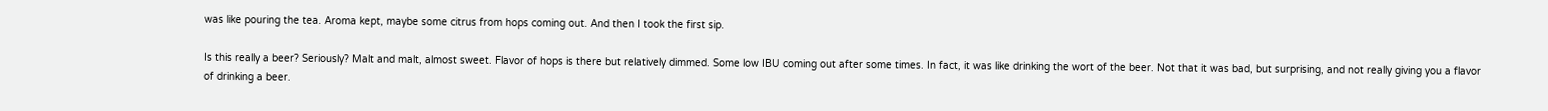was like pouring the tea. Aroma kept, maybe some citrus from hops coming out. And then I took the first sip.

Is this really a beer? Seriously? Malt and malt, almost sweet. Flavor of hops is there but relatively dimmed. Some low IBU coming out after some times. In fact, it was like drinking the wort of the beer. Not that it was bad, but surprising, and not really giving you a flavor of drinking a beer.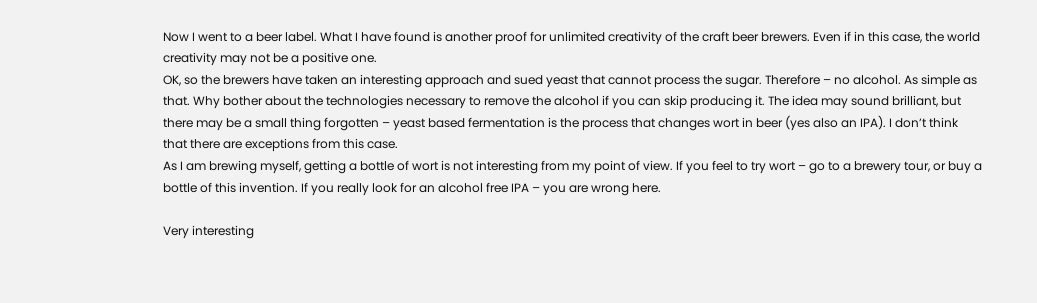Now I went to a beer label. What I have found is another proof for unlimited creativity of the craft beer brewers. Even if in this case, the world creativity may not be a positive one.
OK, so the brewers have taken an interesting approach and sued yeast that cannot process the sugar. Therefore – no alcohol. As simple as that. Why bother about the technologies necessary to remove the alcohol if you can skip producing it. The idea may sound brilliant, but there may be a small thing forgotten – yeast based fermentation is the process that changes wort in beer (yes also an IPA). I don’t think that there are exceptions from this case.
As I am brewing myself, getting a bottle of wort is not interesting from my point of view. If you feel to try wort – go to a brewery tour, or buy a bottle of this invention. If you really look for an alcohol free IPA – you are wrong here.

Very interesting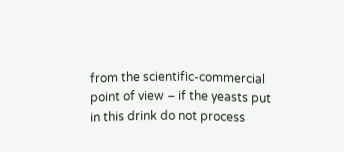from the scientific-commercial point of view – if the yeasts put in this drink do not process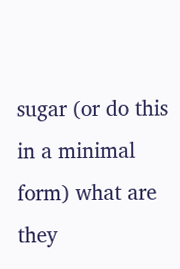sugar (or do this in a minimal form) what are they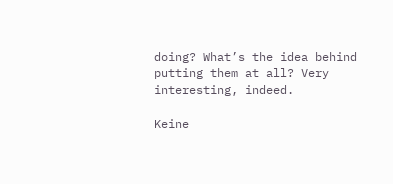doing? What’s the idea behind putting them at all? Very interesting, indeed.

Keine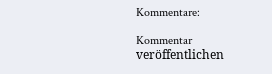Kommentare:

Kommentar veröffentlichen